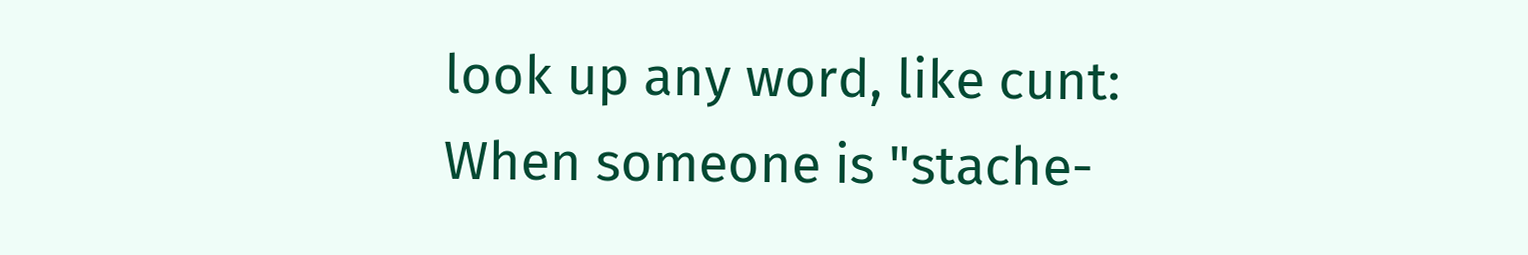look up any word, like cunt:
When someone is "stache-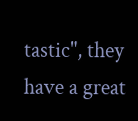tastic", they have a great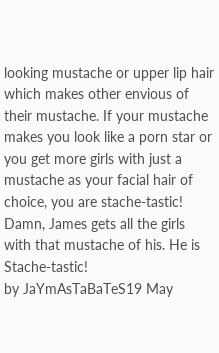looking mustache or upper lip hair which makes other envious of their mustache. If your mustache makes you look like a porn star or you get more girls with just a mustache as your facial hair of choice, you are stache-tastic!
Damn, James gets all the girls with that mustache of his. He is Stache-tastic!
by JaYmAsTaBaTeS19 May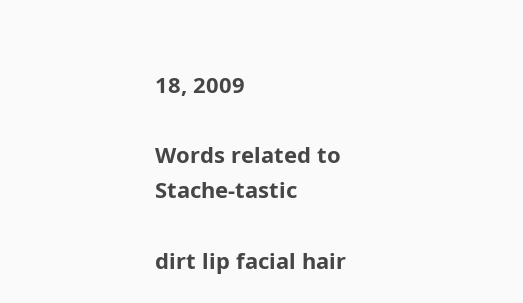18, 2009

Words related to Stache-tastic

dirt lip facial hair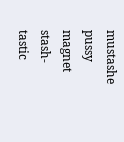mustashe pussy magnet stash-tastic